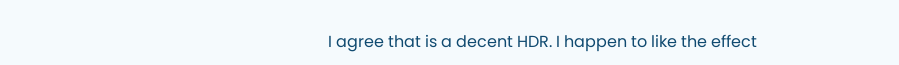I agree that is a decent HDR. I happen to like the effect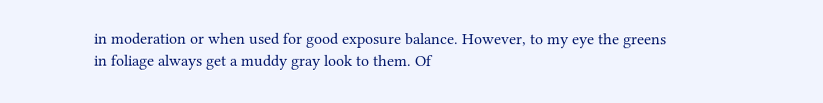in moderation or when used for good exposure balance. However, to my eye the greens in foliage always get a muddy gray look to them. Of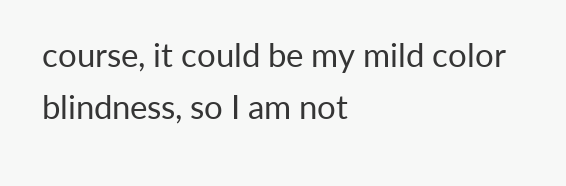course, it could be my mild color blindness, so I am not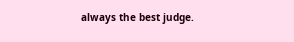always the best judge.